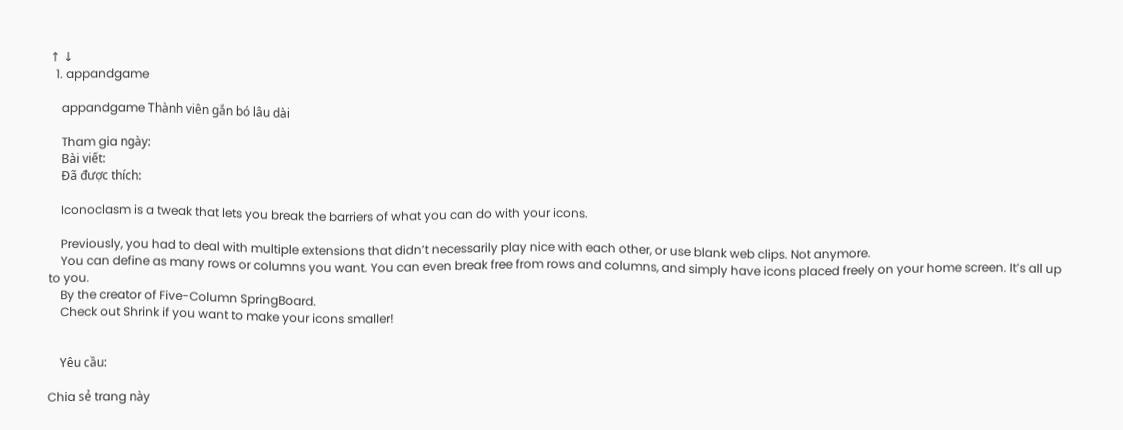↑ ↓
  1. appandgame

    appandgame Thành viên gắn bó lâu dài

    Tham gia ngày:
    Bài viết:
    Đã được thích:

    Iconoclasm is a tweak that lets you break the barriers of what you can do with your icons.

    Previously, you had to deal with multiple extensions that didn’t necessarily play nice with each other, or use blank web clips. Not anymore.
    You can define as many rows or columns you want. You can even break free from rows and columns, and simply have icons placed freely on your home screen. It’s all up to you.
    By the creator of Five-Column SpringBoard.
    Check out Shrink if you want to make your icons smaller!


    Yêu cầu:

Chia sẻ trang này